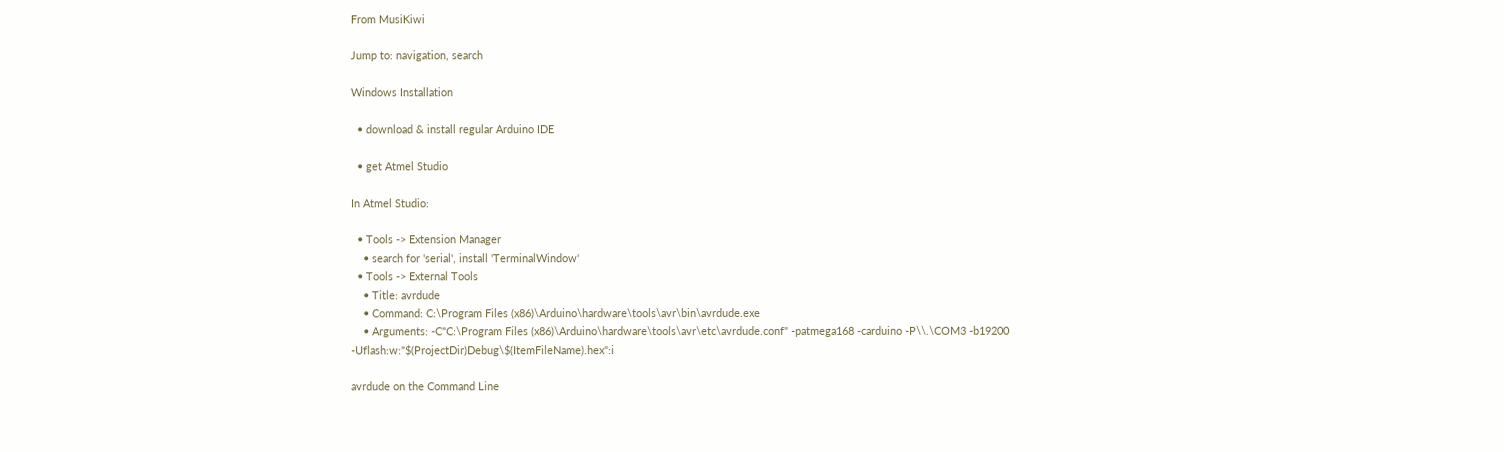From MusiKiwi

Jump to: navigation, search

Windows Installation

  • download & install regular Arduino IDE

  • get Atmel Studio

In Atmel Studio:

  • Tools -> Extension Manager
    • search for 'serial', install 'TerminalWindow'
  • Tools -> External Tools
    • Title: avrdude
    • Command: C:\Program Files (x86)\Arduino\hardware\tools\avr\bin\avrdude.exe
    • Arguments: -C"C:\Program Files (x86)\Arduino\hardware\tools\avr\etc\avrdude.conf" -patmega168 -carduino -P\\.\COM3 -b19200 -Uflash:w:"$(ProjectDir)Debug\$(ItemFileName).hex":i

avrdude on the Command Line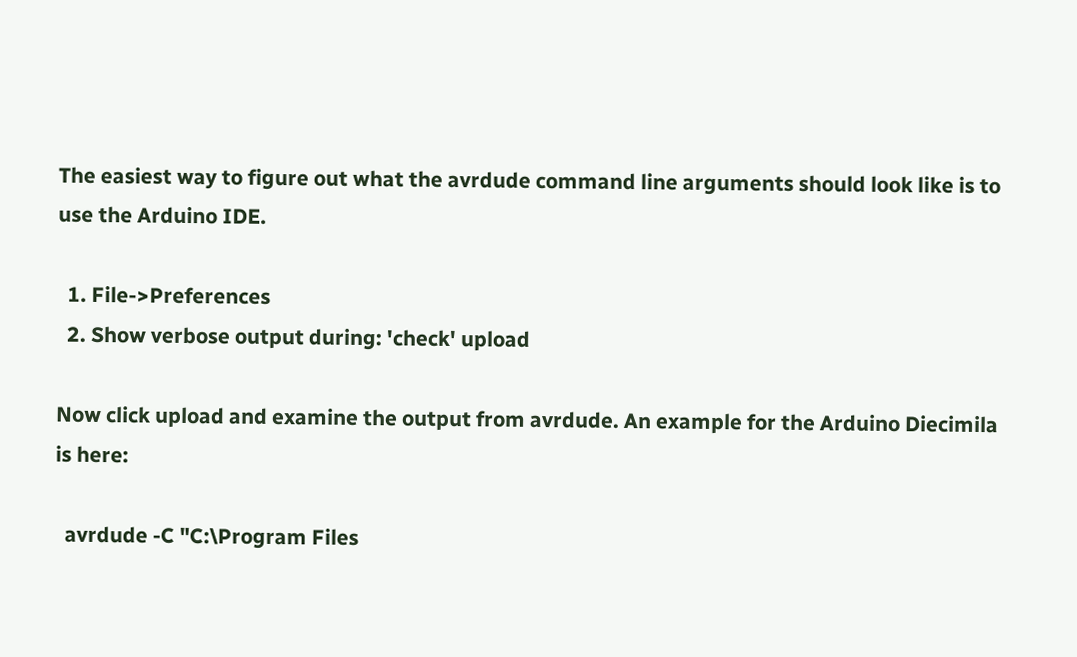The easiest way to figure out what the avrdude command line arguments should look like is to use the Arduino IDE.

  1. File->Preferences
  2. Show verbose output during: 'check' upload

Now click upload and examine the output from avrdude. An example for the Arduino Diecimila is here:

  avrdude -C "C:\Program Files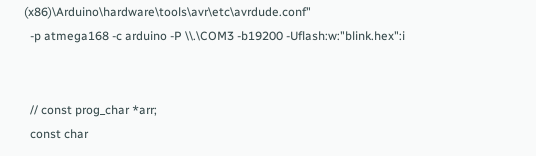(x86)\Arduino\hardware\tools\avr\etc\avrdude.conf"
  -p atmega168 -c arduino -P \\.\COM3 -b19200 -Uflash:w:"blink.hex":i


  // const prog_char *arr;
  const char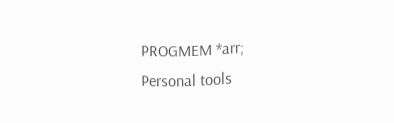PROGMEM *arr;
Personal tools